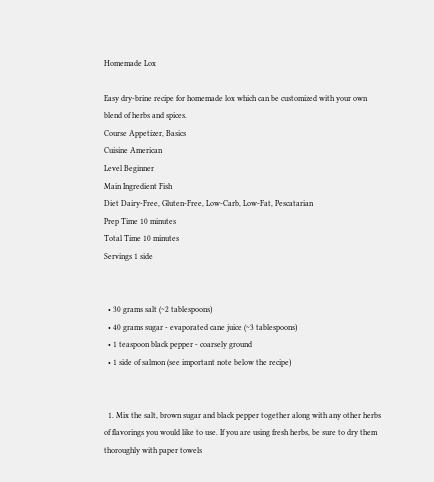Homemade Lox

Easy dry-brine recipe for homemade lox which can be customized with your own blend of herbs and spices.
Course Appetizer, Basics
Cuisine American
Level Beginner
Main Ingredient Fish
Diet Dairy-Free, Gluten-Free, Low-Carb, Low-Fat, Pescatarian
Prep Time 10 minutes
Total Time 10 minutes
Servings 1 side


  • 30 grams salt (~2 tablespoons)
  • 40 grams sugar - evaporated cane juice (~3 tablespoons)
  • 1 teaspoon black pepper - coarsely ground
  • 1 side of salmon (see important note below the recipe)


  1. Mix the salt, brown sugar and black pepper together along with any other herbs of flavorings you would like to use. If you are using fresh herbs, be sure to dry them thoroughly with paper towels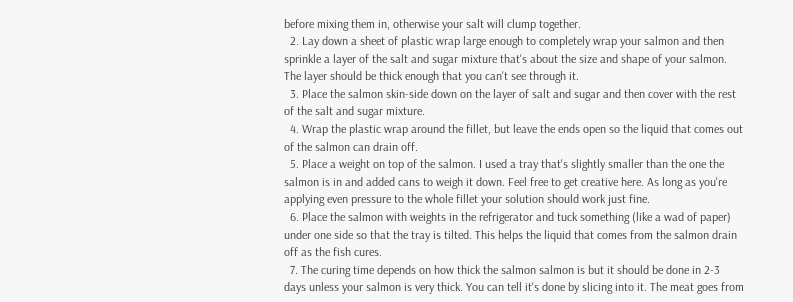before mixing them in, otherwise your salt will clump together.
  2. Lay down a sheet of plastic wrap large enough to completely wrap your salmon and then sprinkle a layer of the salt and sugar mixture that's about the size and shape of your salmon. The layer should be thick enough that you can't see through it.
  3. Place the salmon skin-side down on the layer of salt and sugar and then cover with the rest of the salt and sugar mixture.
  4. Wrap the plastic wrap around the fillet, but leave the ends open so the liquid that comes out of the salmon can drain off.
  5. Place a weight on top of the salmon. I used a tray that's slightly smaller than the one the salmon is in and added cans to weigh it down. Feel free to get creative here. As long as you're applying even pressure to the whole fillet your solution should work just fine.
  6. Place the salmon with weights in the refrigerator and tuck something (like a wad of paper) under one side so that the tray is tilted. This helps the liquid that comes from the salmon drain off as the fish cures.
  7. The curing time depends on how thick the salmon salmon is but it should be done in 2-3 days unless your salmon is very thick. You can tell it's done by slicing into it. The meat goes from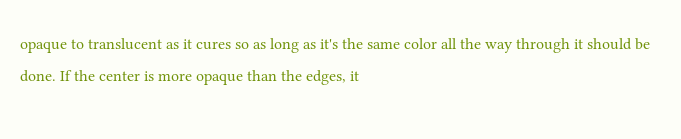opaque to translucent as it cures so as long as it's the same color all the way through it should be done. If the center is more opaque than the edges, it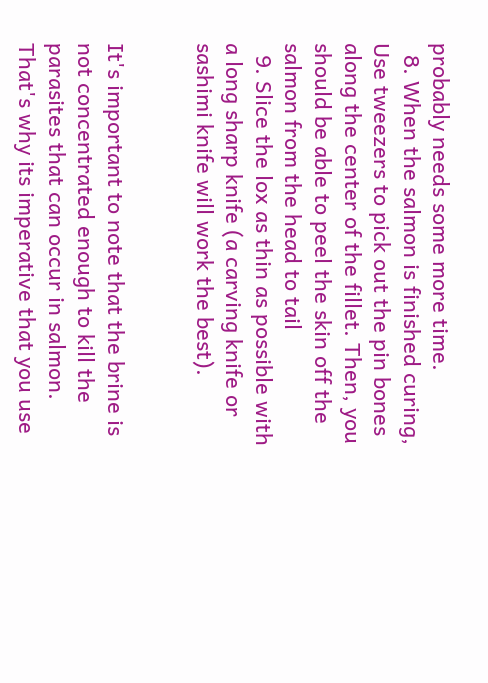probably needs some more time.
  8. When the salmon is finished curing, Use tweezers to pick out the pin bones along the center of the fillet. Then, you should be able to peel the skin off the salmon from the head to tail
  9. Slice the lox as thin as possible with a long sharp knife (a carving knife or sashimi knife will work the best).


It's important to note that the brine is not concentrated enough to kill the parasites that can occur in salmon. That's why its imperative that you use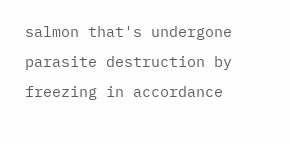salmon that's undergone parasite destruction by freezing in accordance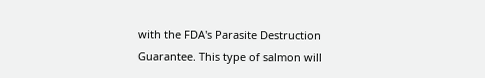with the FDA's Parasite Destruction Guarantee. This type of salmon will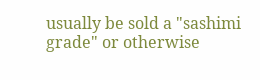usually be sold a "sashimi grade" or otherwise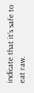indicate that it's safe to eat raw.